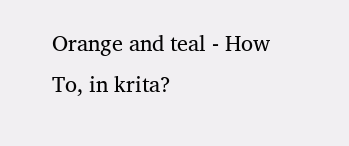Orange and teal - How To, in krita?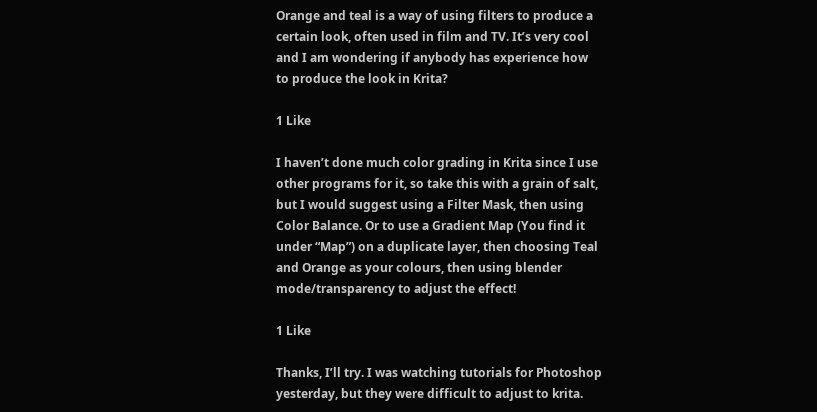Orange and teal is a way of using filters to produce a certain look, often used in film and TV. It’s very cool and I am wondering if anybody has experience how to produce the look in Krita?

1 Like

I haven’t done much color grading in Krita since I use other programs for it, so take this with a grain of salt, but I would suggest using a Filter Mask, then using Color Balance. Or to use a Gradient Map (You find it under “Map”) on a duplicate layer, then choosing Teal and Orange as your colours, then using blender mode/transparency to adjust the effect!

1 Like

Thanks, I’ll try. I was watching tutorials for Photoshop yesterday, but they were difficult to adjust to krita.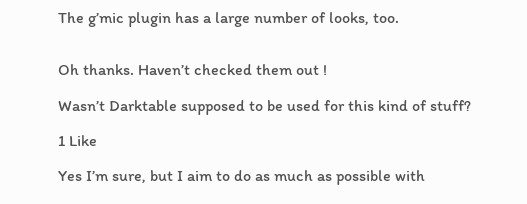The g’mic plugin has a large number of looks, too.


Oh thanks. Haven’t checked them out !

Wasn’t Darktable supposed to be used for this kind of stuff?

1 Like

Yes I’m sure, but I aim to do as much as possible with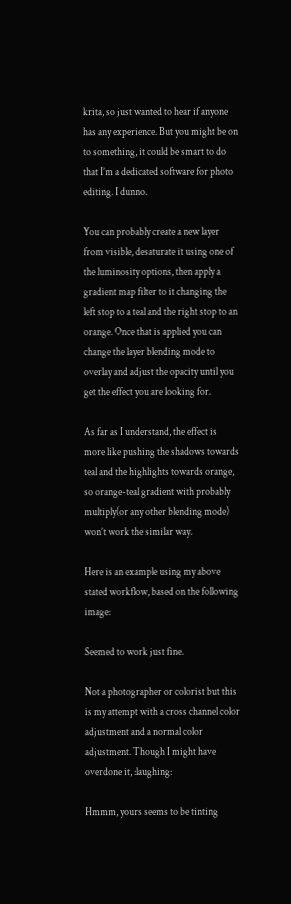krita, so just wanted to hear if anyone has any experience. But you might be on to something, it could be smart to do that I’m a dedicated software for photo editing. I dunno.

You can probably create a new layer from visible, desaturate it using one of the luminosity options, then apply a gradient map filter to it changing the left stop to a teal and the right stop to an orange. Once that is applied you can change the layer blending mode to overlay and adjust the opacity until you get the effect you are looking for.

As far as I understand, the effect is more like pushing the shadows towards teal and the highlights towards orange, so orange-teal gradient with probably multiply(or any other blending mode) won’t work the similar way.

Here is an example using my above stated workflow, based on the following image:

Seemed to work just fine.

Not a photographer or colorist but this is my attempt with a cross channel color adjustment and a normal color adjustment. Though I might have overdone it, :laughing:

Hmmm, yours seems to be tinting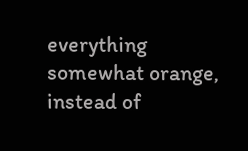everything somewhat orange, instead of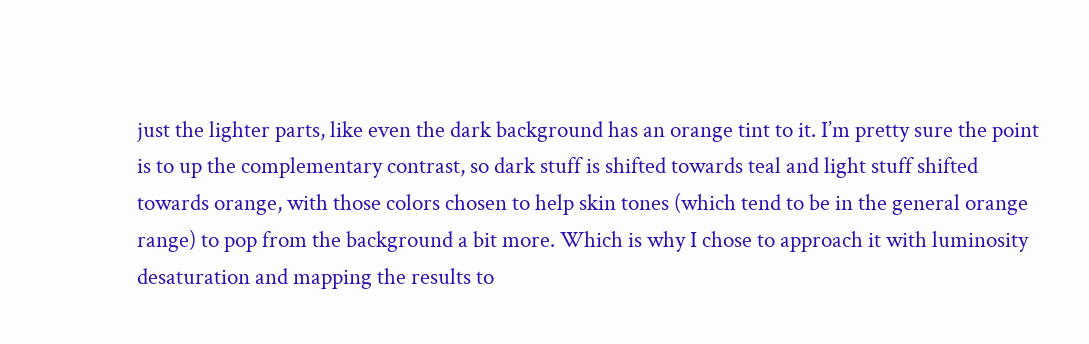just the lighter parts, like even the dark background has an orange tint to it. I’m pretty sure the point is to up the complementary contrast, so dark stuff is shifted towards teal and light stuff shifted towards orange, with those colors chosen to help skin tones (which tend to be in the general orange range) to pop from the background a bit more. Which is why I chose to approach it with luminosity desaturation and mapping the results to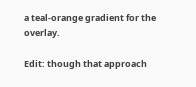a teal-orange gradient for the overlay.

Edit: though that approach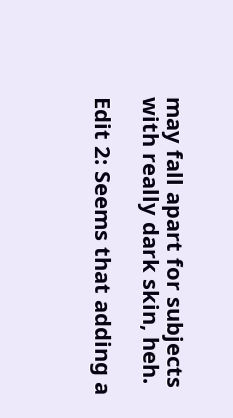may fall apart for subjects with really dark skin, heh.

Edit 2: Seems that adding a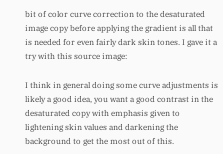bit of color curve correction to the desaturated image copy before applying the gradient is all that is needed for even fairly dark skin tones. I gave it a try with this source image:

I think in general doing some curve adjustments is likely a good idea, you want a good contrast in the desaturated copy with emphasis given to lightening skin values and darkening the background to get the most out of this.